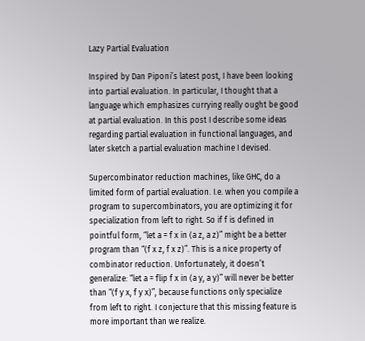Lazy Partial Evaluation

Inspired by Dan Piponi’s latest post, I have been looking into partial evaluation. In particular, I thought that a language which emphasizes currying really ought be good at partial evaluation. In this post I describe some ideas regarding partial evaluation in functional languages, and later sketch a partial evaluation machine I devised.

Supercombinator reduction machines, like GHC, do a limited form of partial evaluation. I.e. when you compile a program to supercombinators, you are optimizing it for specialization from left to right. So if f is defined in pointful form, “let a = f x in (a z, a z)” might be a better program than “(f x z, f x z)”. This is a nice property of combinator reduction. Unfortunately, it doesn’t generalize: “let a = flip f x in (a y, a y)” will never be better than “(f y x, f y x)”, because functions only specialize from left to right. I conjecture that this missing feature is more important than we realize.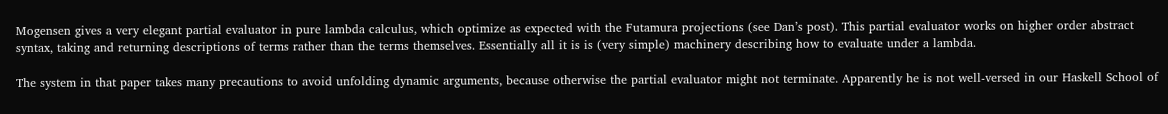Mogensen gives a very elegant partial evaluator in pure lambda calculus, which optimize as expected with the Futamura projections (see Dan’s post). This partial evaluator works on higher order abstract syntax, taking and returning descriptions of terms rather than the terms themselves. Essentially all it is is (very simple) machinery describing how to evaluate under a lambda.

The system in that paper takes many precautions to avoid unfolding dynamic arguments, because otherwise the partial evaluator might not terminate. Apparently he is not well-versed in our Haskell School of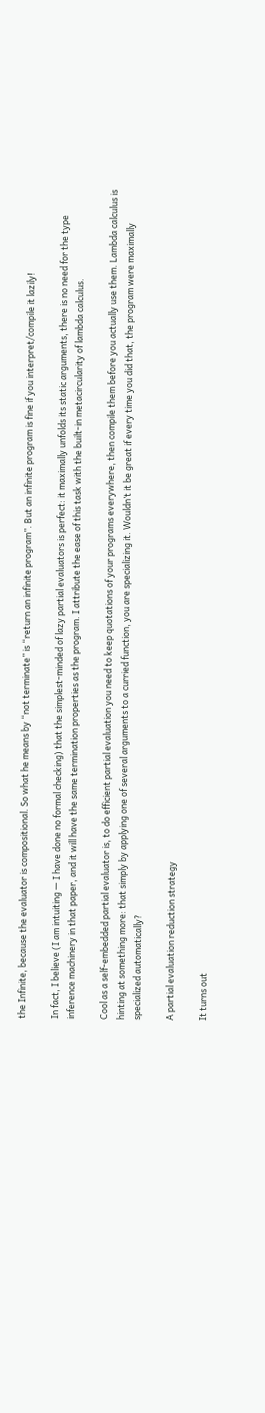the Infinite, because the evaluator is compositional. So what he means by “not terminate” is “return an infinite program”. But an infinite program is fine if you interpret/compile it lazily!

In fact, I believe (I am intuiting — I have done no formal checking) that the simplest-minded of lazy partial evaluators is perfect: it maximally unfolds its static arguments, there is no need for the type inference machinery in that paper, and it will have the same termination properties as the program. I attribute the ease of this task with the built-in metacircularity of lambda calculus.

Cool as a self-embedded partial evaluator is, to do efficient partial evaluation you need to keep quotations of your programs everywhere, then compile them before you actually use them. Lambda calculus is hinting at something more: that simply by applying one of several arguments to a curried function, you are specializing it. Wouldn’t it be great if every time you did that, the program were maximally specialized automatically?

A partial evaluation reduction strategy

It turns out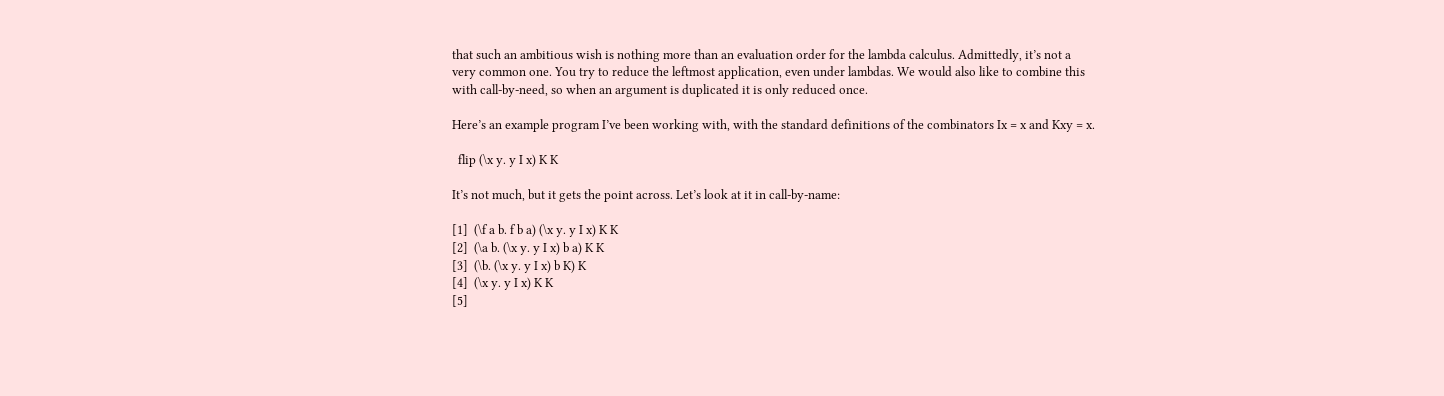that such an ambitious wish is nothing more than an evaluation order for the lambda calculus. Admittedly, it’s not a very common one. You try to reduce the leftmost application, even under lambdas. We would also like to combine this with call-by-need, so when an argument is duplicated it is only reduced once.

Here’s an example program I’ve been working with, with the standard definitions of the combinators Ix = x and Kxy = x.

  flip (\x y. y I x) K K

It’s not much, but it gets the point across. Let’s look at it in call-by-name:

[1]  (\f a b. f b a) (\x y. y I x) K K
[2]  (\a b. (\x y. y I x) b a) K K
[3]  (\b. (\x y. y I x) b K) K
[4]  (\x y. y I x) K K
[5]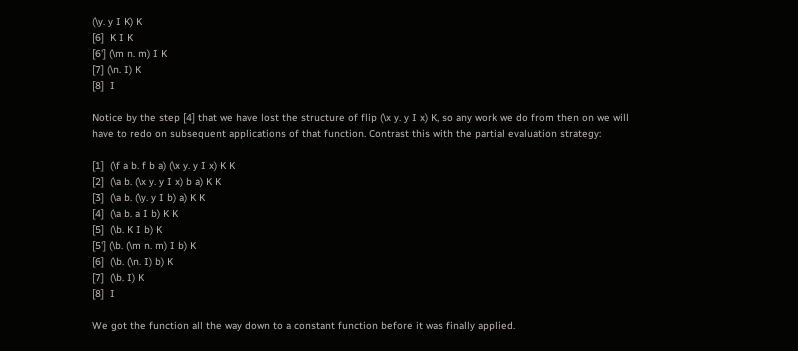(\y. y I K) K
[6]  K I K
[6'] (\m n. m) I K
[7] (\n. I) K
[8]  I

Notice by the step [4] that we have lost the structure of flip (\x y. y I x) K, so any work we do from then on we will have to redo on subsequent applications of that function. Contrast this with the partial evaluation strategy:

[1]  (\f a b. f b a) (\x y. y I x) K K
[2]  (\a b. (\x y. y I x) b a) K K
[3]  (\a b. (\y. y I b) a) K K
[4]  (\a b. a I b) K K
[5]  (\b. K I b) K
[5'] (\b. (\m n. m) I b) K
[6]  (\b. (\n. I) b) K
[7]  (\b. I) K
[8]  I

We got the function all the way down to a constant function before it was finally applied.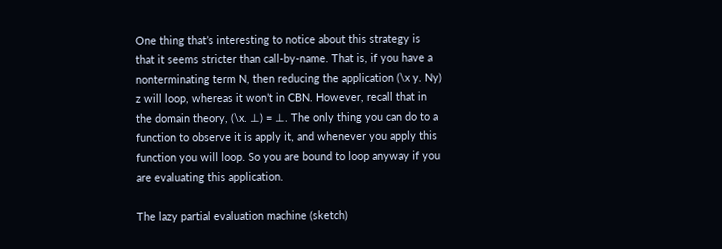One thing that’s interesting to notice about this strategy is that it seems stricter than call-by-name. That is, if you have a nonterminating term N, then reducing the application (\x y. Ny) z will loop, whereas it won’t in CBN. However, recall that in the domain theory, (\x. ⊥) = ⊥. The only thing you can do to a function to observe it is apply it, and whenever you apply this function you will loop. So you are bound to loop anyway if you are evaluating this application.

The lazy partial evaluation machine (sketch)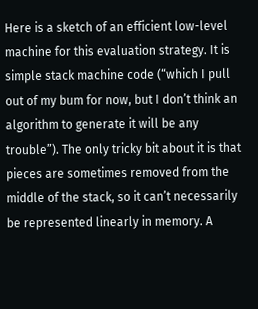Here is a sketch of an efficient low-level machine for this evaluation strategy. It is simple stack machine code (“which I pull out of my bum for now, but I don’t think an algorithm to generate it will be any trouble”). The only tricky bit about it is that pieces are sometimes removed from the middle of the stack, so it can’t necessarily be represented linearly in memory. A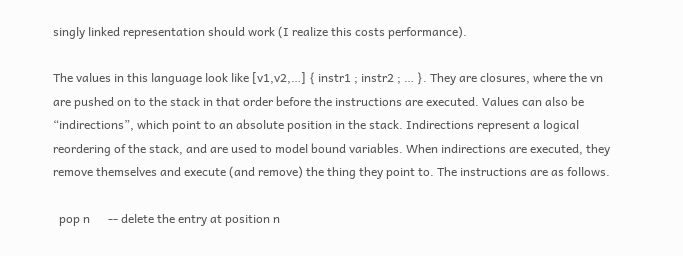singly linked representation should work (I realize this costs performance).

The values in this language look like [v1,v2,…] { instr1 ; instr2 ; … }. They are closures, where the vn are pushed on to the stack in that order before the instructions are executed. Values can also be “indirections”, which point to an absolute position in the stack. Indirections represent a logical reordering of the stack, and are used to model bound variables. When indirections are executed, they remove themselves and execute (and remove) the thing they point to. The instructions are as follows.

  pop n      -- delete the entry at position n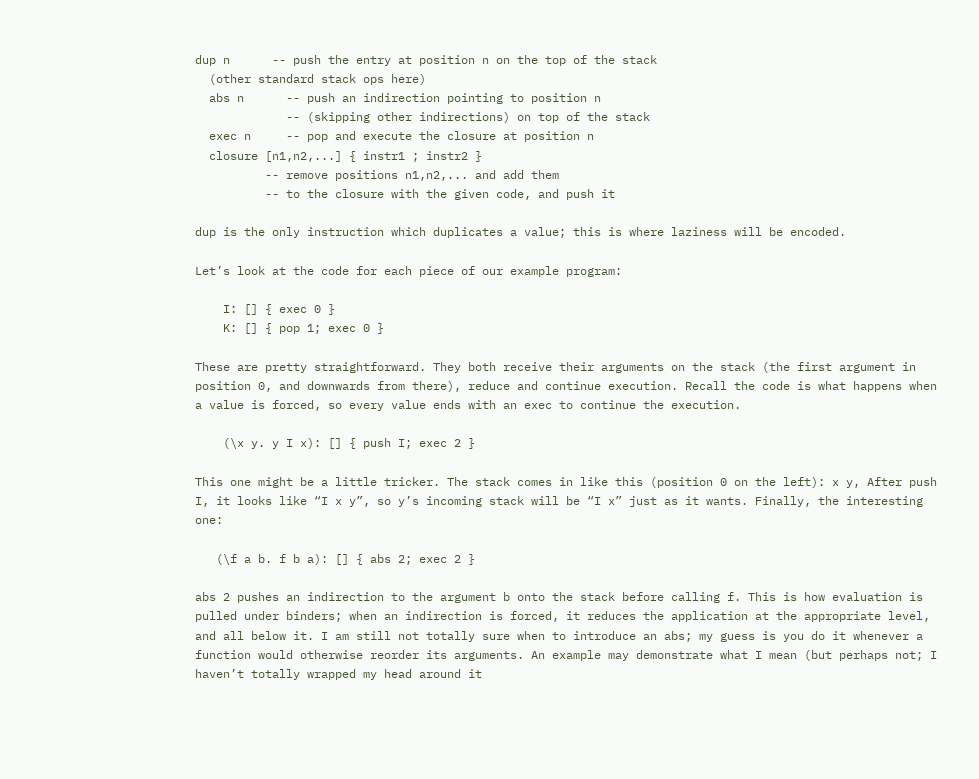dup n      -- push the entry at position n on the top of the stack
  (other standard stack ops here)
  abs n      -- push an indirection pointing to position n
             -- (skipping other indirections) on top of the stack
  exec n     -- pop and execute the closure at position n
  closure [n1,n2,...] { instr1 ; instr2 }
          -- remove positions n1,n2,... and add them
          -- to the closure with the given code, and push it

dup is the only instruction which duplicates a value; this is where laziness will be encoded.

Let’s look at the code for each piece of our example program:

    I: [] { exec 0 }
    K: [] { pop 1; exec 0 }

These are pretty straightforward. They both receive their arguments on the stack (the first argument in position 0, and downwards from there), reduce and continue execution. Recall the code is what happens when a value is forced, so every value ends with an exec to continue the execution.

    (\x y. y I x): [] { push I; exec 2 }

This one might be a little tricker. The stack comes in like this (position 0 on the left): x y, After push I, it looks like “I x y”, so y’s incoming stack will be “I x” just as it wants. Finally, the interesting one:

   (\f a b. f b a): [] { abs 2; exec 2 }

abs 2 pushes an indirection to the argument b onto the stack before calling f. This is how evaluation is pulled under binders; when an indirection is forced, it reduces the application at the appropriate level, and all below it. I am still not totally sure when to introduce an abs; my guess is you do it whenever a function would otherwise reorder its arguments. An example may demonstrate what I mean (but perhaps not; I haven’t totally wrapped my head around it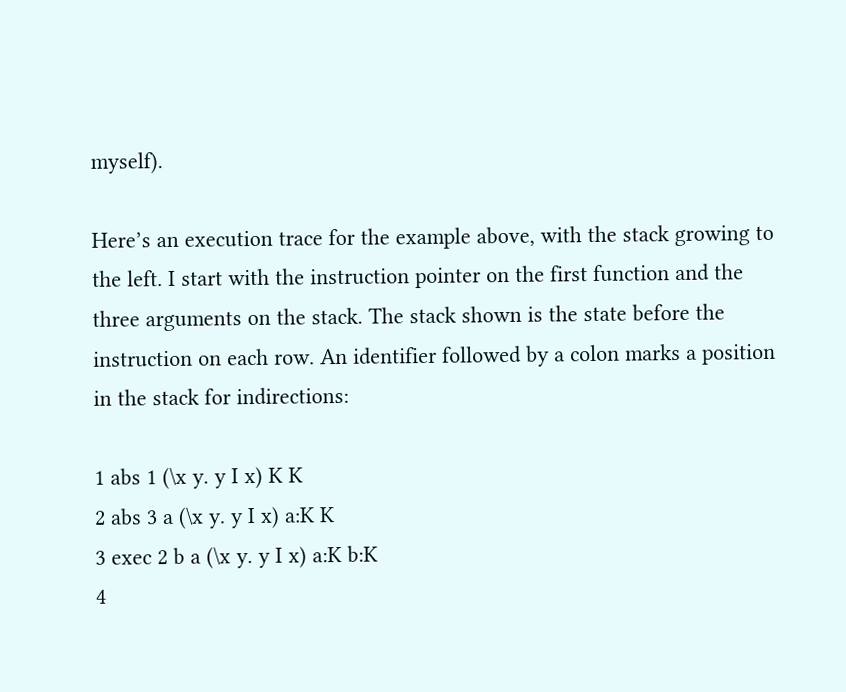myself).

Here’s an execution trace for the example above, with the stack growing to the left. I start with the instruction pointer on the first function and the three arguments on the stack. The stack shown is the state before the instruction on each row. An identifier followed by a colon marks a position in the stack for indirections:

1 abs 1 (\x y. y I x) K K
2 abs 3 a (\x y. y I x) a:K K
3 exec 2 b a (\x y. y I x) a:K b:K
4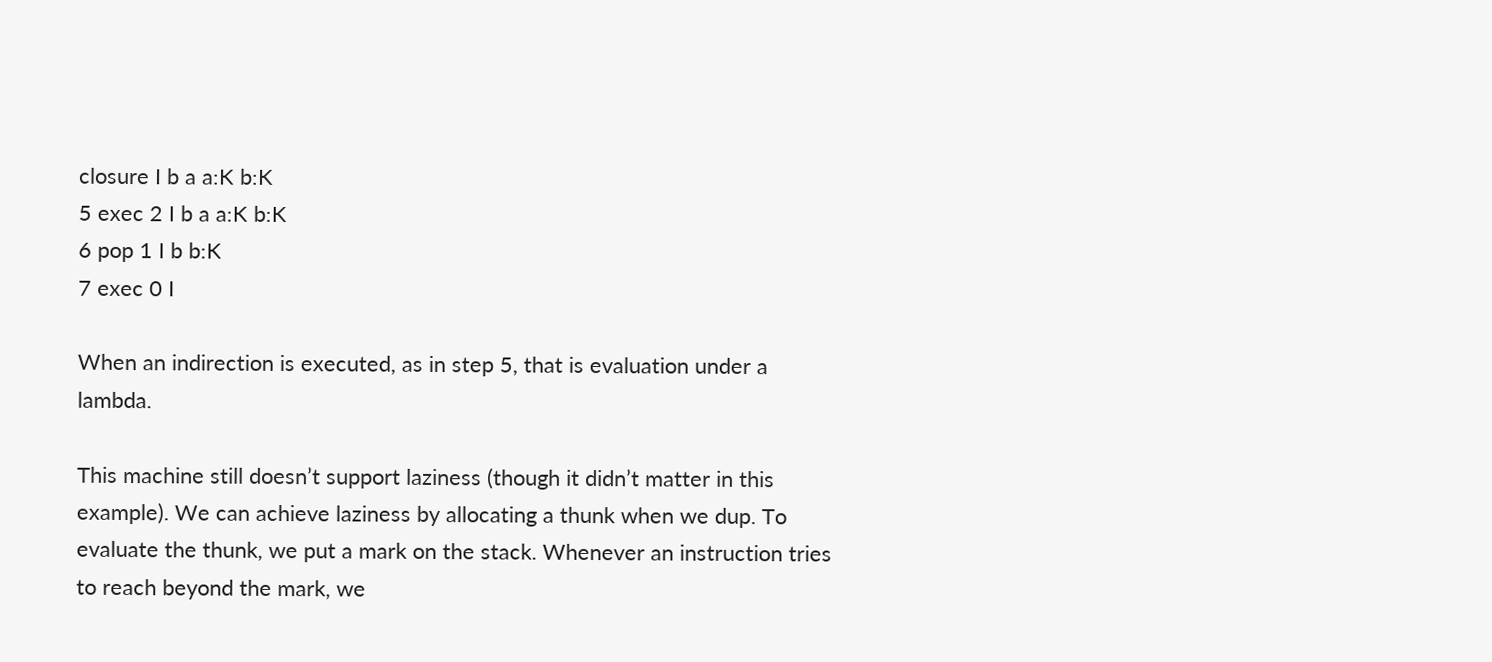closure I b a a:K b:K
5 exec 2 I b a a:K b:K
6 pop 1 I b b:K
7 exec 0 I

When an indirection is executed, as in step 5, that is evaluation under a lambda.

This machine still doesn’t support laziness (though it didn’t matter in this example). We can achieve laziness by allocating a thunk when we dup. To evaluate the thunk, we put a mark on the stack. Whenever an instruction tries to reach beyond the mark, we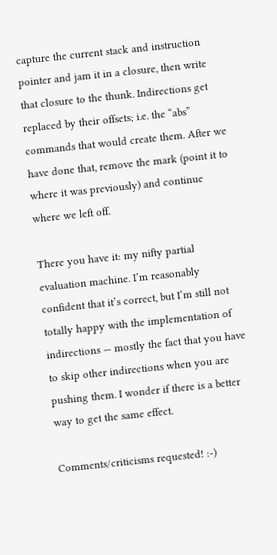capture the current stack and instruction pointer and jam it in a closure, then write that closure to the thunk. Indirections get replaced by their offsets; i.e. the “abs” commands that would create them. After we have done that, remove the mark (point it to where it was previously) and continue where we left off.

There you have it: my nifty partial evaluation machine. I’m reasonably confident that it’s correct, but I’m still not totally happy with the implementation of indirections — mostly the fact that you have to skip other indirections when you are pushing them. I wonder if there is a better way to get the same effect.

Comments/criticisms requested! :-)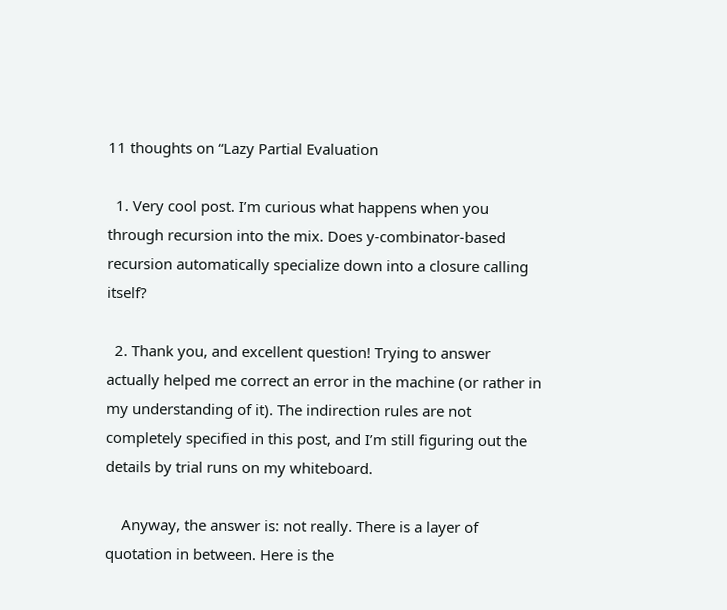11 thoughts on “Lazy Partial Evaluation

  1. Very cool post. I’m curious what happens when you through recursion into the mix. Does y-combinator-based recursion automatically specialize down into a closure calling itself?

  2. Thank you, and excellent question! Trying to answer actually helped me correct an error in the machine (or rather in my understanding of it). The indirection rules are not completely specified in this post, and I’m still figuring out the details by trial runs on my whiteboard.

    Anyway, the answer is: not really. There is a layer of quotation in between. Here is the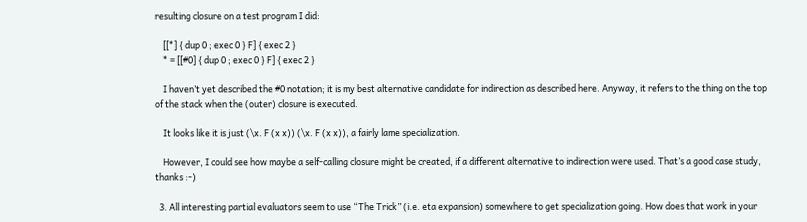resulting closure on a test program I did:

    [[*] { dup 0 ; exec 0 } F] { exec 2 }
    * = [[#0] { dup 0 ; exec 0 } F] { exec 2 }

    I haven’t yet described the #0 notation; it is my best alternative candidate for indirection as described here. Anyway, it refers to the thing on the top of the stack when the (outer) closure is executed.

    It looks like it is just (\x. F (x x)) (\x. F (x x)), a fairly lame specialization.

    However, I could see how maybe a self-calling closure might be created, if a different alternative to indirection were used. That’s a good case study, thanks :-)

  3. All interesting partial evaluators seem to use “The Trick” (i.e. eta expansion) somewhere to get specialization going. How does that work in your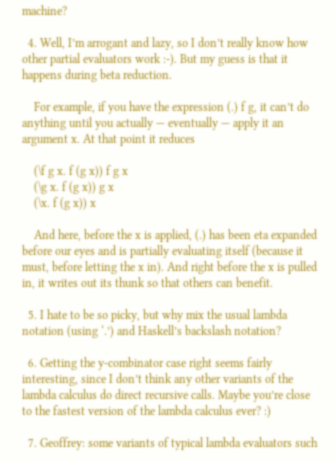machine?

  4. Well, I’m arrogant and lazy, so I don’t really know how other partial evaluators work :-). But my guess is that it happens during beta reduction.

    For example, if you have the expression (.) f g, it can’t do anything until you actually — eventually — apply it an argument x. At that point it reduces

    (\f g x. f (g x)) f g x
    (\g x. f (g x)) g x
    (\x. f (g x)) x

    And here, before the x is applied, (.) has been eta expanded before our eyes and is partially evaluating itself (because it must, before letting the x in). And right before the x is pulled in, it writes out its thunk so that others can benefit.

  5. I hate to be so picky, but why mix the usual lambda notation (using ‘.’) and Haskell’s backslash notation?

  6. Getting the y-combinator case right seems fairly interesting, since I don’t think any other variants of the lambda calculus do direct recursive calls. Maybe you’re close to the fastest version of the lambda calculus ever? :)

  7. Geoffrey: some variants of typical lambda evaluators such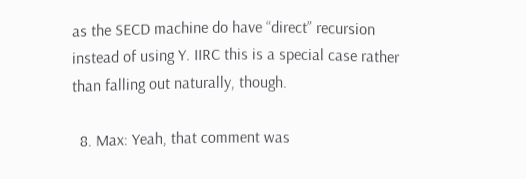as the SECD machine do have “direct” recursion instead of using Y. IIRC this is a special case rather than falling out naturally, though.

  8. Max: Yeah, that comment was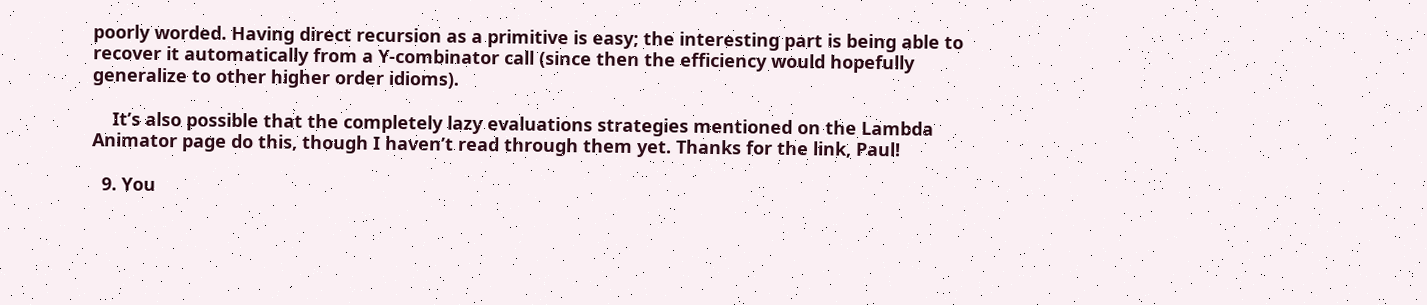poorly worded. Having direct recursion as a primitive is easy; the interesting part is being able to recover it automatically from a Y-combinator call (since then the efficiency would hopefully generalize to other higher order idioms).

    It’s also possible that the completely lazy evaluations strategies mentioned on the Lambda Animator page do this, though I haven’t read through them yet. Thanks for the link, Paul!

  9. You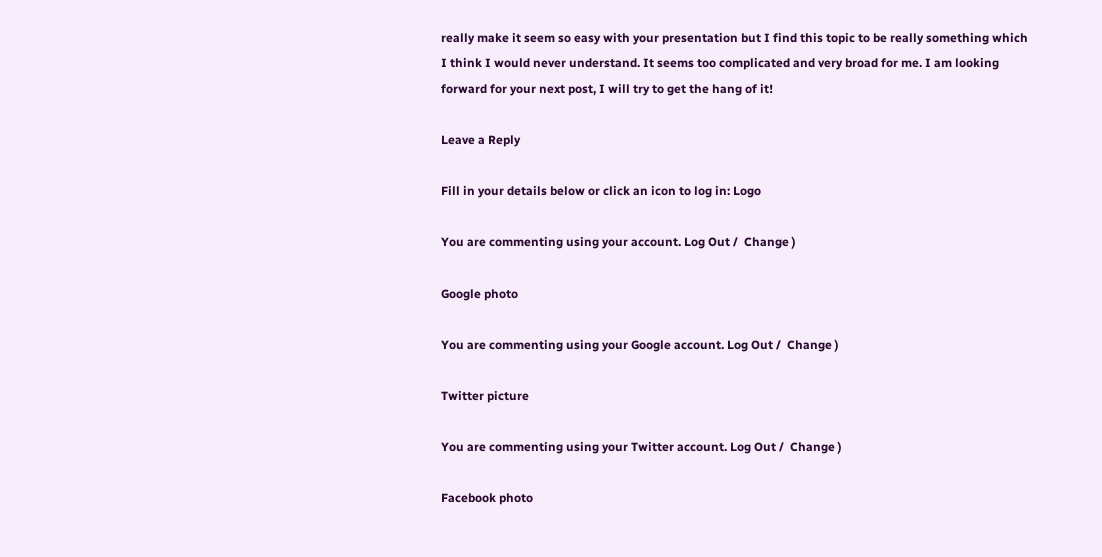really make it seem so easy with your presentation but I find this topic to be really something which I think I would never understand. It seems too complicated and very broad for me. I am looking forward for your next post, I will try to get the hang of it!

Leave a Reply

Fill in your details below or click an icon to log in: Logo

You are commenting using your account. Log Out /  Change )

Google photo

You are commenting using your Google account. Log Out /  Change )

Twitter picture

You are commenting using your Twitter account. Log Out /  Change )

Facebook photo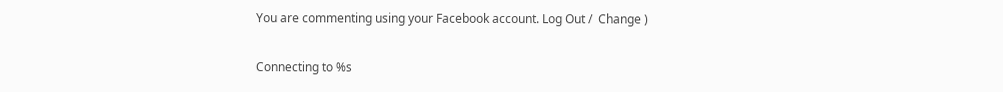You are commenting using your Facebook account. Log Out /  Change )

Connecting to %s